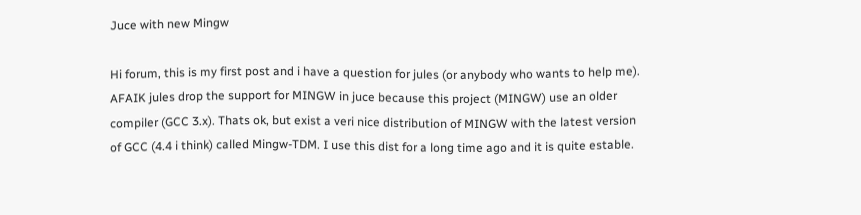Juce with new Mingw

Hi forum, this is my first post and i have a question for jules (or anybody who wants to help me). AFAIK jules drop the support for MINGW in juce because this project (MINGW) use an older compiler (GCC 3.x). Thats ok, but exist a veri nice distribution of MINGW with the latest version of GCC (4.4 i think) called Mingw-TDM. I use this dist for a long time ago and it is quite estable.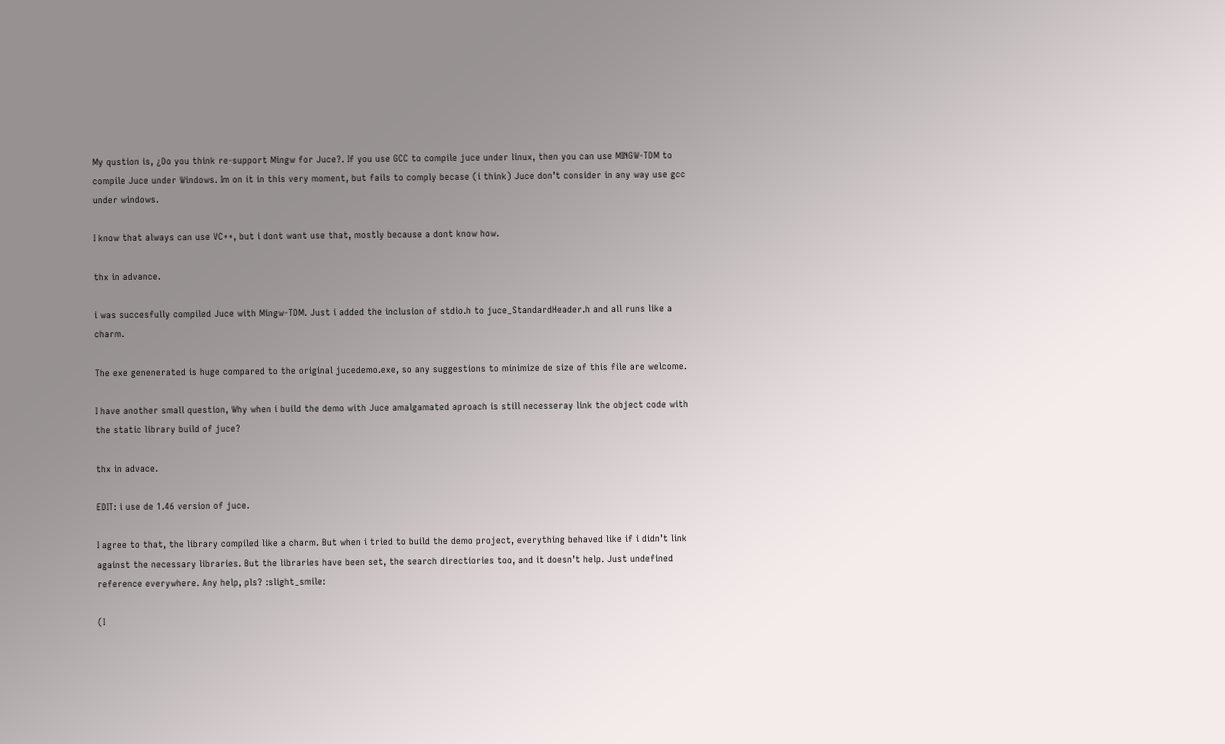My qustion is, ¿Do you think re-support Mingw for Juce?. If you use GCC to compile juce under linux, then you can use MINGW-TDM to compile Juce under Windows. Im on it in this very moment, but fails to comply becase (i think) Juce don’t consider in any way use gcc under windows.

I know that always can use VC++, but i dont want use that, mostly because a dont know how.

thx in advance.

i was succesfully compiled Juce with Mingw-TDM. Just i added the inclusion of stdio.h to juce_StandardHeader.h and all runs like a charm.

The exe genenerated is huge compared to the original jucedemo.exe, so any suggestions to minimize de size of this file are welcome.

I have another small question, Why when i build the demo with Juce amalgamated aproach is still necesseray link the object code with the static library build of juce?

thx in advace.

EDIT: i use de 1.46 version of juce.

I agree to that, the library compiled like a charm. But when i tried to build the demo project, everything behaved like if i didn’t link against the necessary libraries. But the libraries have been set, the search directiories too, and it doesn’t help. Just undefined reference everywhere. Any help, pls? :slight_smile:

(I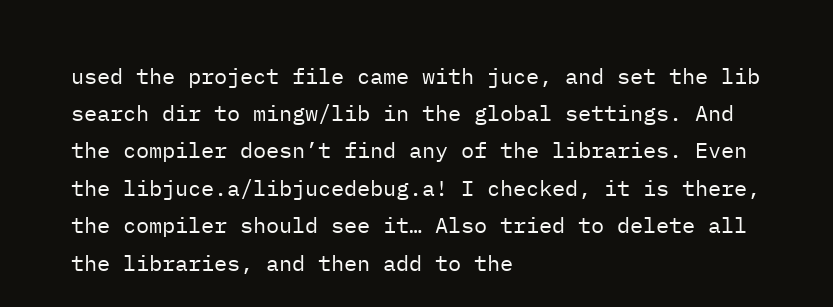used the project file came with juce, and set the lib search dir to mingw/lib in the global settings. And the compiler doesn’t find any of the libraries. Even the libjuce.a/libjucedebug.a! I checked, it is there, the compiler should see it… Also tried to delete all the libraries, and then add to the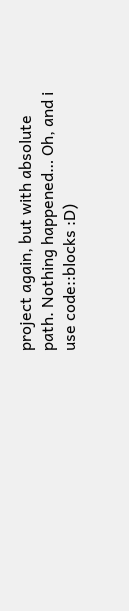project again, but with absolute path. Nothing happened… Oh, and i use code::blocks :D)